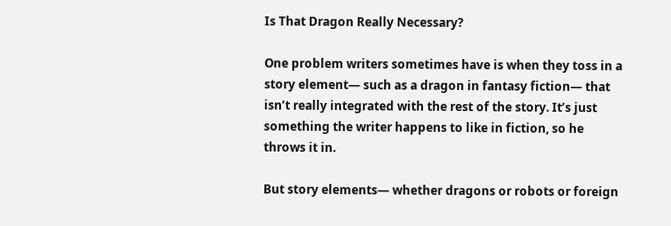Is That Dragon Really Necessary?

One problem writers sometimes have is when they toss in a story element— such as a dragon in fantasy fiction— that isn’t really integrated with the rest of the story. It’s just something the writer happens to like in fiction, so he throws it in.

But story elements— whether dragons or robots or foreign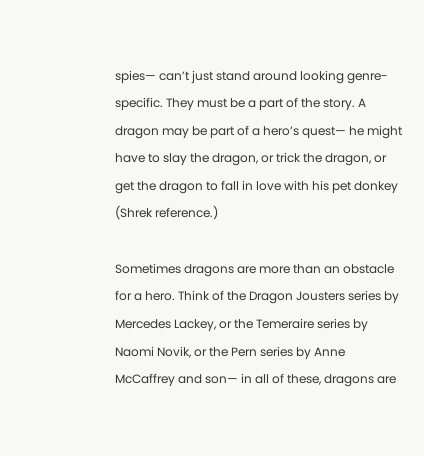spies— can’t just stand around looking genre-specific. They must be a part of the story. A dragon may be part of a hero’s quest— he might have to slay the dragon, or trick the dragon, or get the dragon to fall in love with his pet donkey (Shrek reference.)

Sometimes dragons are more than an obstacle for a hero. Think of the Dragon Jousters series by Mercedes Lackey, or the Temeraire series by Naomi Novik, or the Pern series by Anne McCaffrey and son— in all of these, dragons are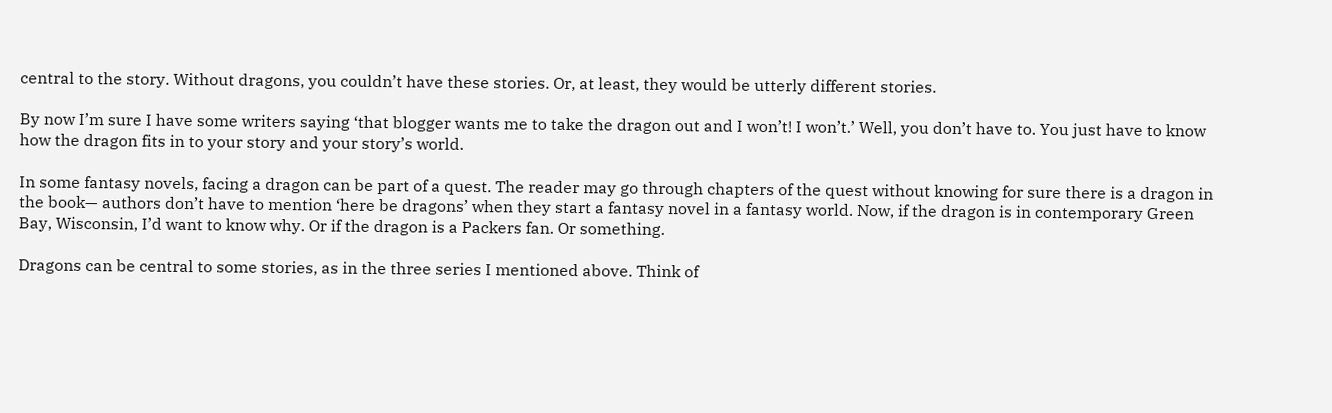central to the story. Without dragons, you couldn’t have these stories. Or, at least, they would be utterly different stories.

By now I’m sure I have some writers saying ‘that blogger wants me to take the dragon out and I won’t! I won’t.’ Well, you don’t have to. You just have to know how the dragon fits in to your story and your story’s world.

In some fantasy novels, facing a dragon can be part of a quest. The reader may go through chapters of the quest without knowing for sure there is a dragon in the book— authors don’t have to mention ‘here be dragons’ when they start a fantasy novel in a fantasy world. Now, if the dragon is in contemporary Green Bay, Wisconsin, I’d want to know why. Or if the dragon is a Packers fan. Or something.

Dragons can be central to some stories, as in the three series I mentioned above. Think of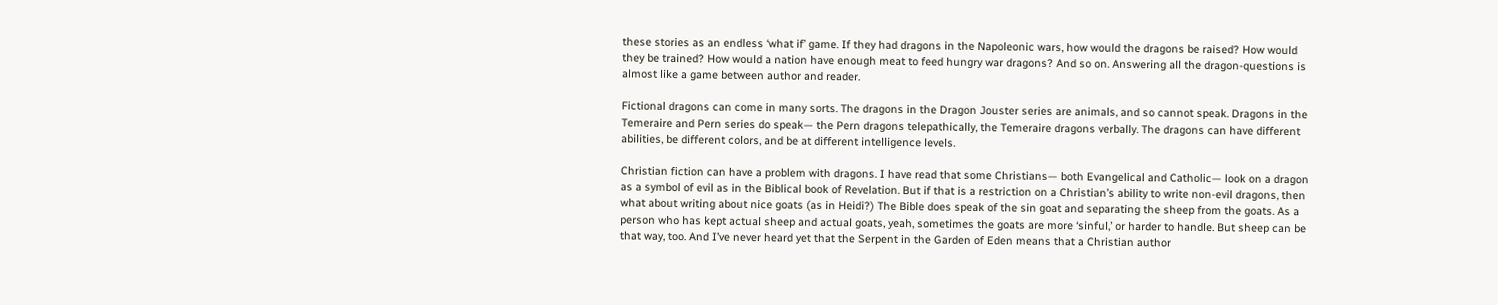these stories as an endless ‘what if’ game. If they had dragons in the Napoleonic wars, how would the dragons be raised? How would they be trained? How would a nation have enough meat to feed hungry war dragons? And so on. Answering all the dragon-questions is almost like a game between author and reader.

Fictional dragons can come in many sorts. The dragons in the Dragon Jouster series are animals, and so cannot speak. Dragons in the Temeraire and Pern series do speak— the Pern dragons telepathically, the Temeraire dragons verbally. The dragons can have different abilities, be different colors, and be at different intelligence levels.

Christian fiction can have a problem with dragons. I have read that some Christians— both Evangelical and Catholic— look on a dragon as a symbol of evil as in the Biblical book of Revelation. But if that is a restriction on a Christian’s ability to write non-evil dragons, then what about writing about nice goats (as in Heidi?) The Bible does speak of the sin goat and separating the sheep from the goats. As a person who has kept actual sheep and actual goats, yeah, sometimes the goats are more ‘sinful,’ or harder to handle. But sheep can be that way, too. And I’ve never heard yet that the Serpent in the Garden of Eden means that a Christian author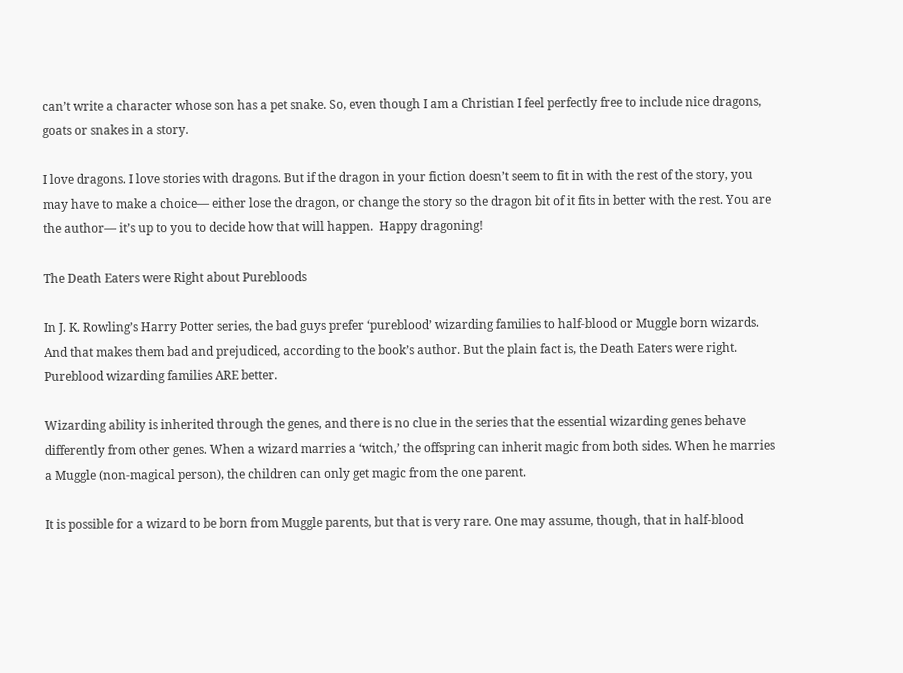can’t write a character whose son has a pet snake. So, even though I am a Christian I feel perfectly free to include nice dragons, goats or snakes in a story.

I love dragons. I love stories with dragons. But if the dragon in your fiction doesn’t seem to fit in with the rest of the story, you may have to make a choice— either lose the dragon, or change the story so the dragon bit of it fits in better with the rest. You are the author— it’s up to you to decide how that will happen.  Happy dragoning!

The Death Eaters were Right about Purebloods

In J. K. Rowling’s Harry Potter series, the bad guys prefer ‘pureblood’ wizarding families to half-blood or Muggle born wizards. And that makes them bad and prejudiced, according to the book’s author. But the plain fact is, the Death Eaters were right. Pureblood wizarding families ARE better.

Wizarding ability is inherited through the genes, and there is no clue in the series that the essential wizarding genes behave differently from other genes. When a wizard marries a ‘witch,’ the offspring can inherit magic from both sides. When he marries a Muggle (non-magical person), the children can only get magic from the one parent.

It is possible for a wizard to be born from Muggle parents, but that is very rare. One may assume, though, that in half-blood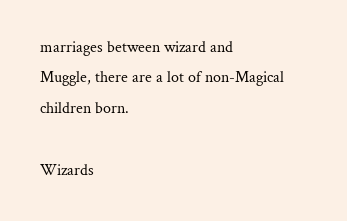marriages between wizard and Muggle, there are a lot of non-Magical children born.

Wizards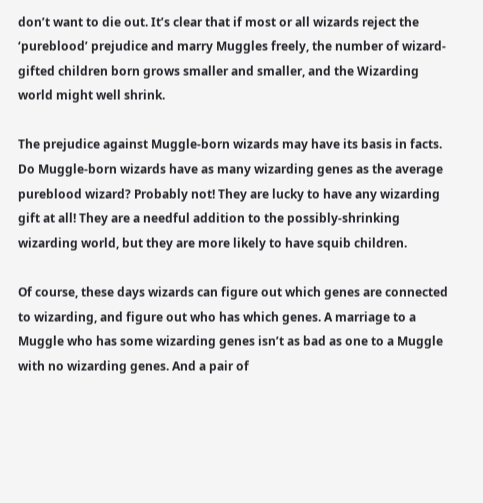don’t want to die out. It’s clear that if most or all wizards reject the ‘pureblood’ prejudice and marry Muggles freely, the number of wizard-gifted children born grows smaller and smaller, and the Wizarding world might well shrink.

The prejudice against Muggle-born wizards may have its basis in facts. Do Muggle-born wizards have as many wizarding genes as the average pureblood wizard? Probably not! They are lucky to have any wizarding gift at all! They are a needful addition to the possibly-shrinking wizarding world, but they are more likely to have squib children.

Of course, these days wizards can figure out which genes are connected to wizarding, and figure out who has which genes. A marriage to a Muggle who has some wizarding genes isn’t as bad as one to a Muggle with no wizarding genes. And a pair of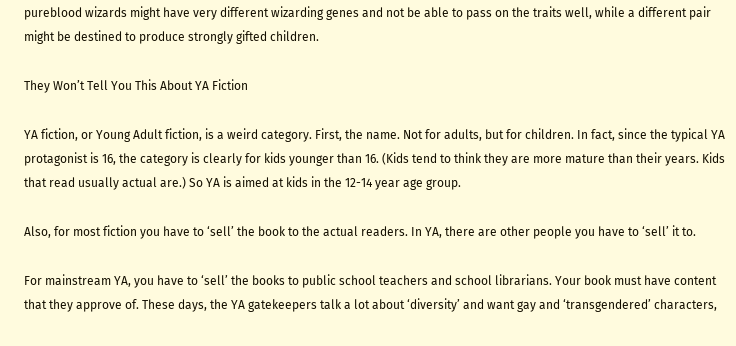pureblood wizards might have very different wizarding genes and not be able to pass on the traits well, while a different pair might be destined to produce strongly gifted children.

They Won’t Tell You This About YA Fiction

YA fiction, or Young Adult fiction, is a weird category. First, the name. Not for adults, but for children. In fact, since the typical YA protagonist is 16, the category is clearly for kids younger than 16. (Kids tend to think they are more mature than their years. Kids that read usually actual are.) So YA is aimed at kids in the 12-14 year age group.

Also, for most fiction you have to ‘sell’ the book to the actual readers. In YA, there are other people you have to ‘sell’ it to.

For mainstream YA, you have to ‘sell’ the books to public school teachers and school librarians. Your book must have content that they approve of. These days, the YA gatekeepers talk a lot about ‘diversity’ and want gay and ‘transgendered’ characters,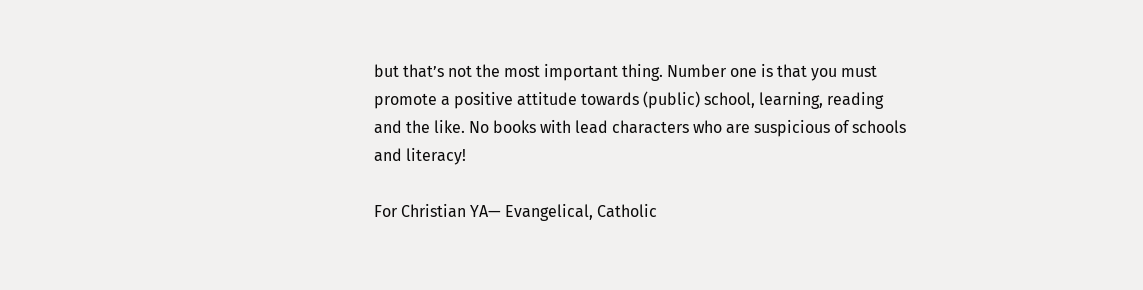but that’s not the most important thing. Number one is that you must promote a positive attitude towards (public) school, learning, reading and the like. No books with lead characters who are suspicious of schools and literacy!

For Christian YA— Evangelical, Catholic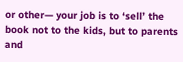or other— your job is to ‘sell’ the book not to the kids, but to parents and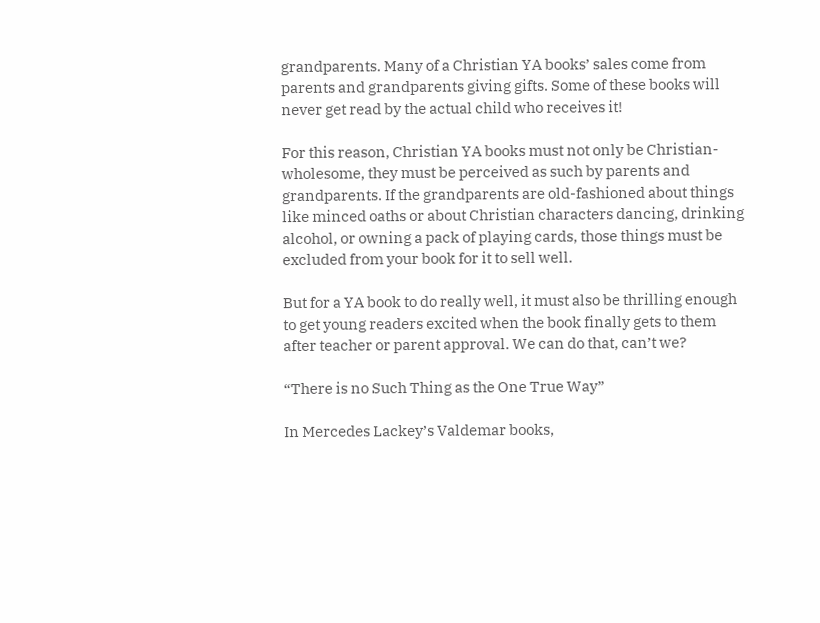grandparents. Many of a Christian YA books’ sales come from parents and grandparents giving gifts. Some of these books will never get read by the actual child who receives it!

For this reason, Christian YA books must not only be Christian-wholesome, they must be perceived as such by parents and grandparents. If the grandparents are old-fashioned about things like minced oaths or about Christian characters dancing, drinking alcohol, or owning a pack of playing cards, those things must be excluded from your book for it to sell well.

But for a YA book to do really well, it must also be thrilling enough to get young readers excited when the book finally gets to them after teacher or parent approval. We can do that, can’t we?

“There is no Such Thing as the One True Way”

In Mercedes Lackey’s Valdemar books,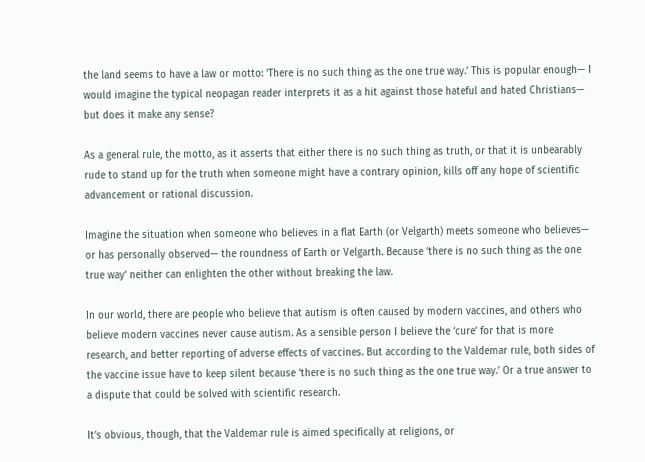the land seems to have a law or motto: ‘There is no such thing as the one true way.’ This is popular enough— I would imagine the typical neopagan reader interprets it as a hit against those hateful and hated Christians— but does it make any sense?

As a general rule, the motto, as it asserts that either there is no such thing as truth, or that it is unbearably rude to stand up for the truth when someone might have a contrary opinion, kills off any hope of scientific advancement or rational discussion.

Imagine the situation when someone who believes in a flat Earth (or Velgarth) meets someone who believes— or has personally observed— the roundness of Earth or Velgarth. Because ‘there is no such thing as the one true way’ neither can enlighten the other without breaking the law.

In our world, there are people who believe that autism is often caused by modern vaccines, and others who believe modern vaccines never cause autism. As a sensible person I believe the ‘cure’ for that is more research, and better reporting of adverse effects of vaccines. But according to the Valdemar rule, both sides of the vaccine issue have to keep silent because ‘there is no such thing as the one true way.’ Or a true answer to a dispute that could be solved with scientific research.

It’s obvious, though, that the Valdemar rule is aimed specifically at religions, or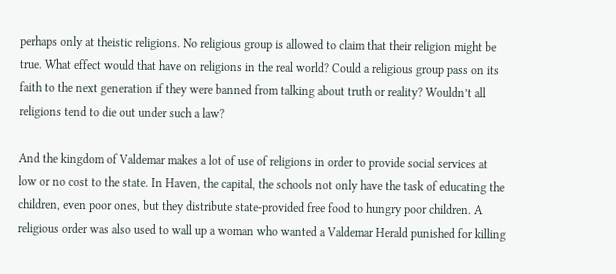perhaps only at theistic religions. No religious group is allowed to claim that their religion might be true. What effect would that have on religions in the real world? Could a religious group pass on its faith to the next generation if they were banned from talking about truth or reality? Wouldn’t all religions tend to die out under such a law?

And the kingdom of Valdemar makes a lot of use of religions in order to provide social services at low or no cost to the state. In Haven, the capital, the schools not only have the task of educating the children, even poor ones, but they distribute state-provided free food to hungry poor children. A religious order was also used to wall up a woman who wanted a Valdemar Herald punished for killing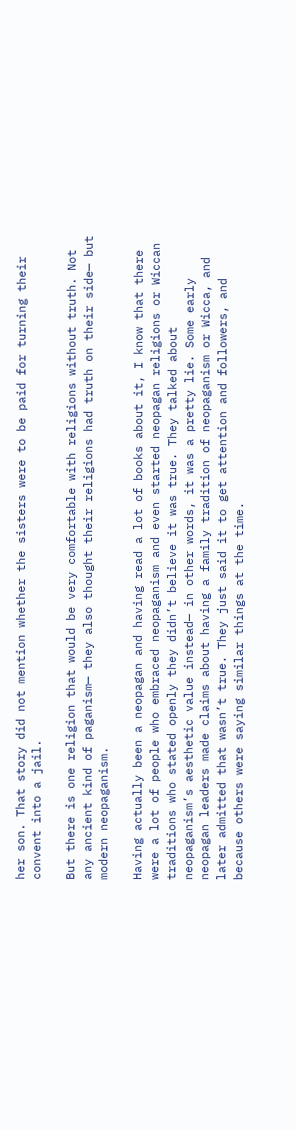her son. That story did not mention whether the sisters were to be paid for turning their convent into a jail.

But there is one religion that would be very comfortable with religions without truth. Not any ancient kind of paganism— they also thought their religions had truth on their side— but modern neopaganism.

Having actually been a neopagan and having read a lot of books about it, I know that there were a lot of people who embraced neopaganism and even started neopagan religions or Wiccan traditions who stated openly they didn’t believe it was true. They talked about neopaganism’s aesthetic value instead— in other words, it was a pretty lie. Some early neopagan leaders made claims about having a family tradition of neopaganism or Wicca, and later admitted that wasn’t true. They just said it to get attention and followers, and because others were saying similar things at the time.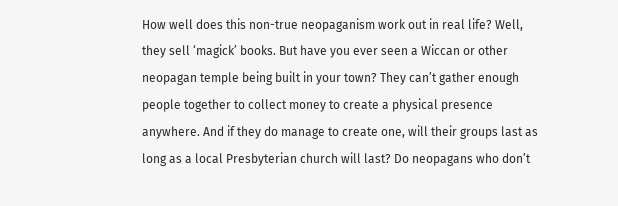How well does this non-true neopaganism work out in real life? Well, they sell ‘magick’ books. But have you ever seen a Wiccan or other neopagan temple being built in your town? They can’t gather enough people together to collect money to create a physical presence anywhere. And if they do manage to create one, will their groups last as long as a local Presbyterian church will last? Do neopagans who don’t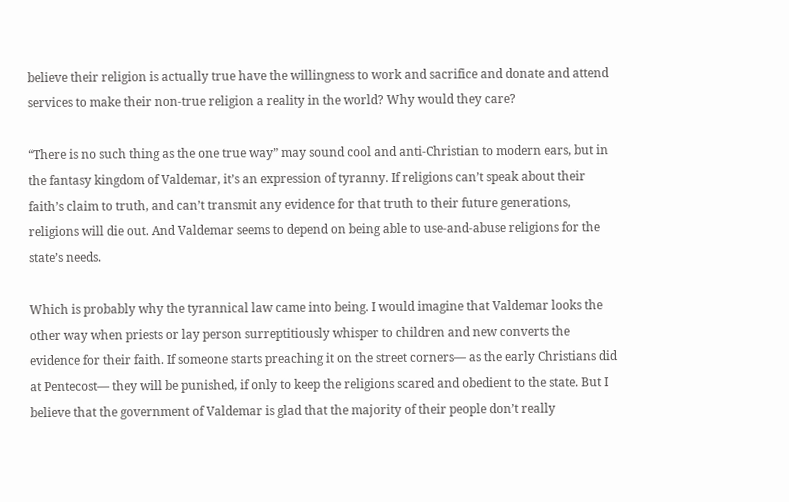believe their religion is actually true have the willingness to work and sacrifice and donate and attend services to make their non-true religion a reality in the world? Why would they care?

“There is no such thing as the one true way” may sound cool and anti-Christian to modern ears, but in the fantasy kingdom of Valdemar, it’s an expression of tyranny. If religions can’t speak about their faith’s claim to truth, and can’t transmit any evidence for that truth to their future generations, religions will die out. And Valdemar seems to depend on being able to use-and-abuse religions for the state’s needs.

Which is probably why the tyrannical law came into being. I would imagine that Valdemar looks the other way when priests or lay person surreptitiously whisper to children and new converts the evidence for their faith. If someone starts preaching it on the street corners— as the early Christians did at Pentecost— they will be punished, if only to keep the religions scared and obedient to the state. But I believe that the government of Valdemar is glad that the majority of their people don’t really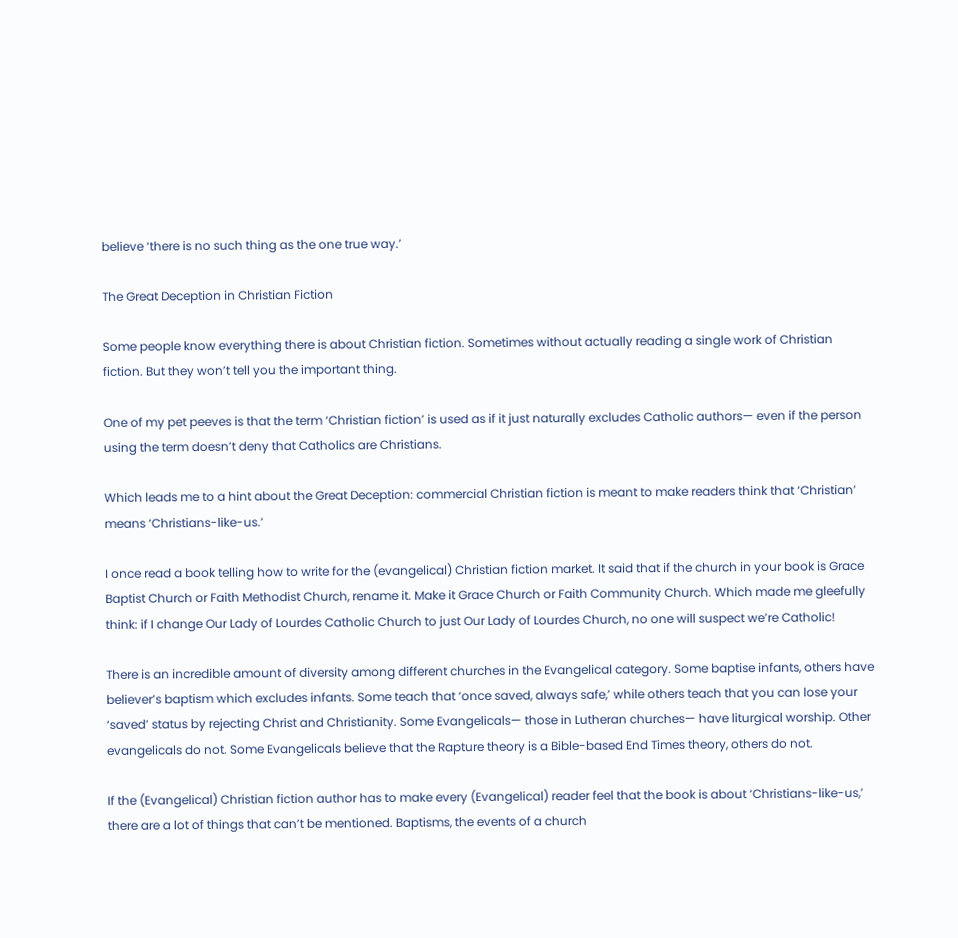believe ‘there is no such thing as the one true way.’

The Great Deception in Christian Fiction

Some people know everything there is about Christian fiction. Sometimes without actually reading a single work of Christian fiction. But they won’t tell you the important thing.

One of my pet peeves is that the term ‘Christian fiction’ is used as if it just naturally excludes Catholic authors— even if the person using the term doesn’t deny that Catholics are Christians.

Which leads me to a hint about the Great Deception: commercial Christian fiction is meant to make readers think that ‘Christian’ means ‘Christians-like-us.’

I once read a book telling how to write for the (evangelical) Christian fiction market. It said that if the church in your book is Grace Baptist Church or Faith Methodist Church, rename it. Make it Grace Church or Faith Community Church. Which made me gleefully think: if I change Our Lady of Lourdes Catholic Church to just Our Lady of Lourdes Church, no one will suspect we’re Catholic!

There is an incredible amount of diversity among different churches in the Evangelical category. Some baptise infants, others have believer’s baptism which excludes infants. Some teach that ‘once saved, always safe,’ while others teach that you can lose your ‘saved’ status by rejecting Christ and Christianity. Some Evangelicals— those in Lutheran churches— have liturgical worship. Other evangelicals do not. Some Evangelicals believe that the Rapture theory is a Bible-based End Times theory, others do not.

If the (Evangelical) Christian fiction author has to make every (Evangelical) reader feel that the book is about ‘Christians-like-us,’ there are a lot of things that can’t be mentioned. Baptisms, the events of a church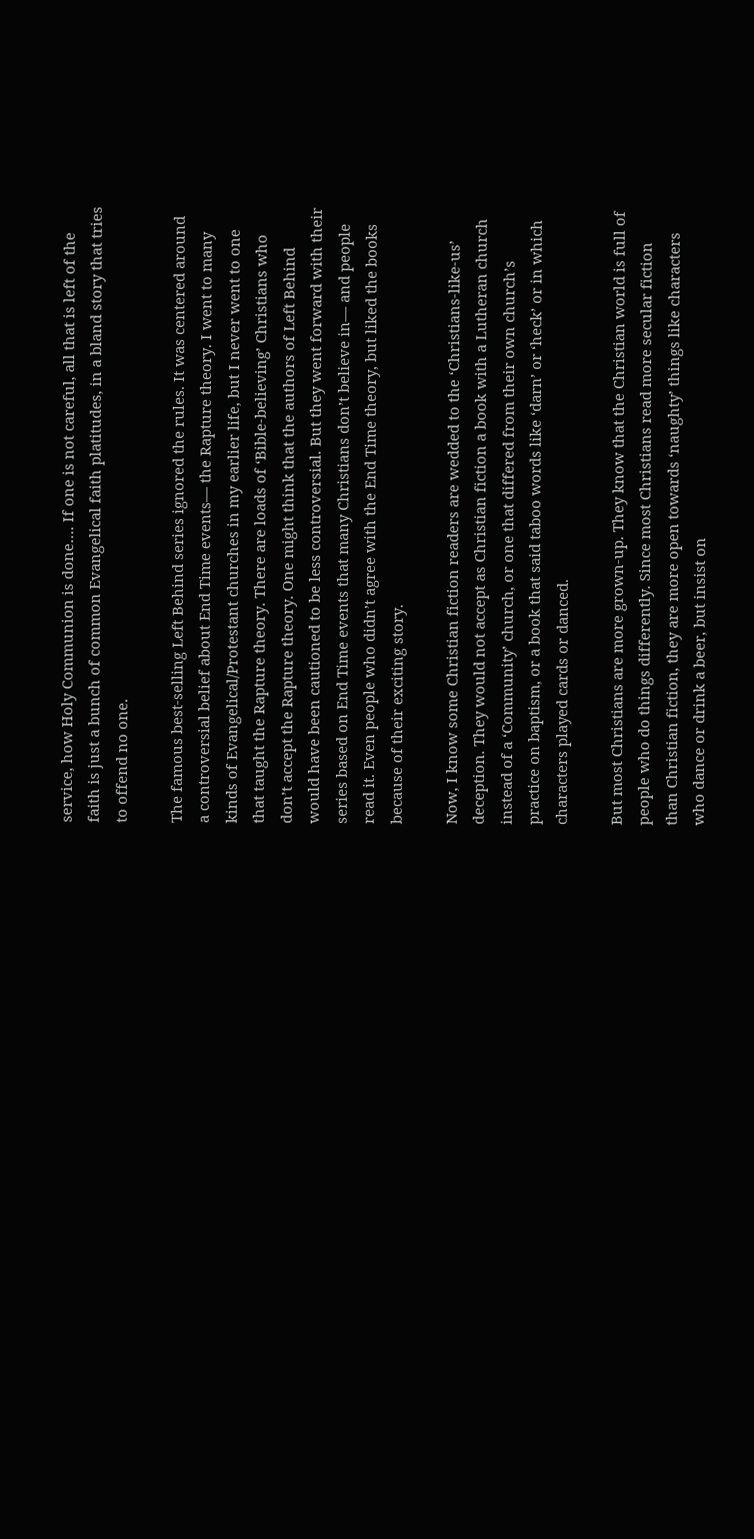service, how Holy Communion is done…. If one is not careful, all that is left of the faith is just a bunch of common Evangelical faith platitudes, in a bland story that tries to offend no one.

The famous best-selling Left Behind series ignored the rules. It was centered around a controversial belief about End Time events— the Rapture theory. I went to many kinds of Evangelical/Protestant churches in my earlier life, but I never went to one that taught the Rapture theory. There are loads of ‘Bible-believing’ Christians who don’t accept the Rapture theory. One might think that the authors of Left Behind would have been cautioned to be less controversial. But they went forward with their series based on End Time events that many Christians don’t believe in— and people read it. Even people who didn’t agree with the End Time theory, but liked the books because of their exciting story.

Now, I know some Christian fiction readers are wedded to the ‘Christians-like-us’ deception. They would not accept as Christian fiction a book with a Lutheran church instead of a ‘Community’ church, or one that differed from their own church’s practice on baptism, or a book that said taboo words like ‘darn’ or ‘heck’ or in which characters played cards or danced.

But most Christians are more grown-up. They know that the Christian world is full of people who do things differently. Since most Christians read more secular fiction than Christian fiction, they are more open towards ‘naughty’ things like characters who dance or drink a beer, but insist on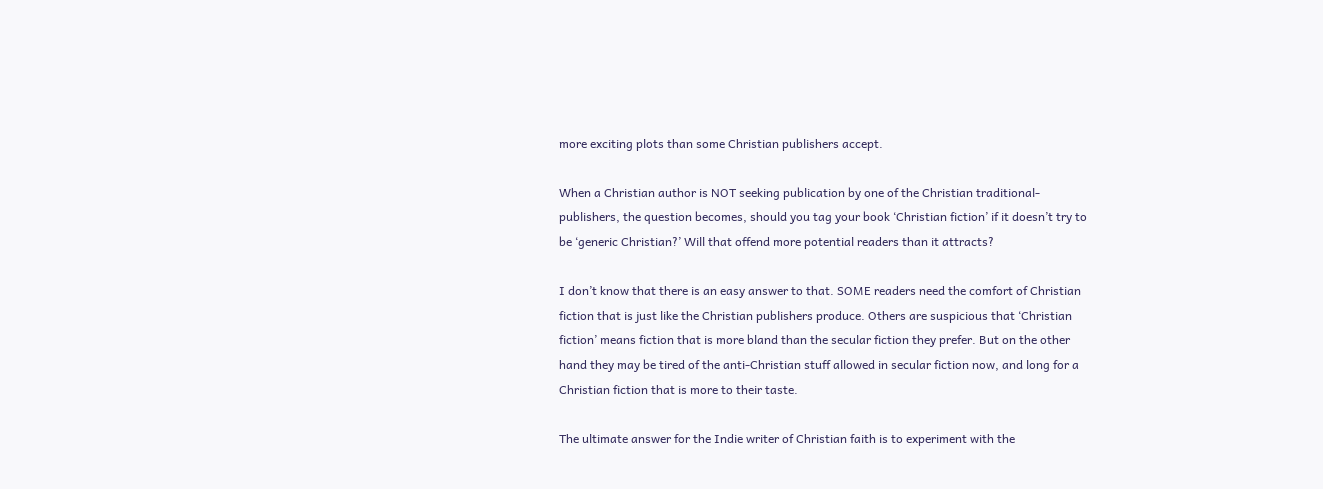more exciting plots than some Christian publishers accept.

When a Christian author is NOT seeking publication by one of the Christian traditional-publishers, the question becomes, should you tag your book ‘Christian fiction’ if it doesn’t try to be ‘generic Christian?’ Will that offend more potential readers than it attracts?

I don’t know that there is an easy answer to that. SOME readers need the comfort of Christian fiction that is just like the Christian publishers produce. Others are suspicious that ‘Christian fiction’ means fiction that is more bland than the secular fiction they prefer. But on the other hand they may be tired of the anti-Christian stuff allowed in secular fiction now, and long for a Christian fiction that is more to their taste.

The ultimate answer for the Indie writer of Christian faith is to experiment with the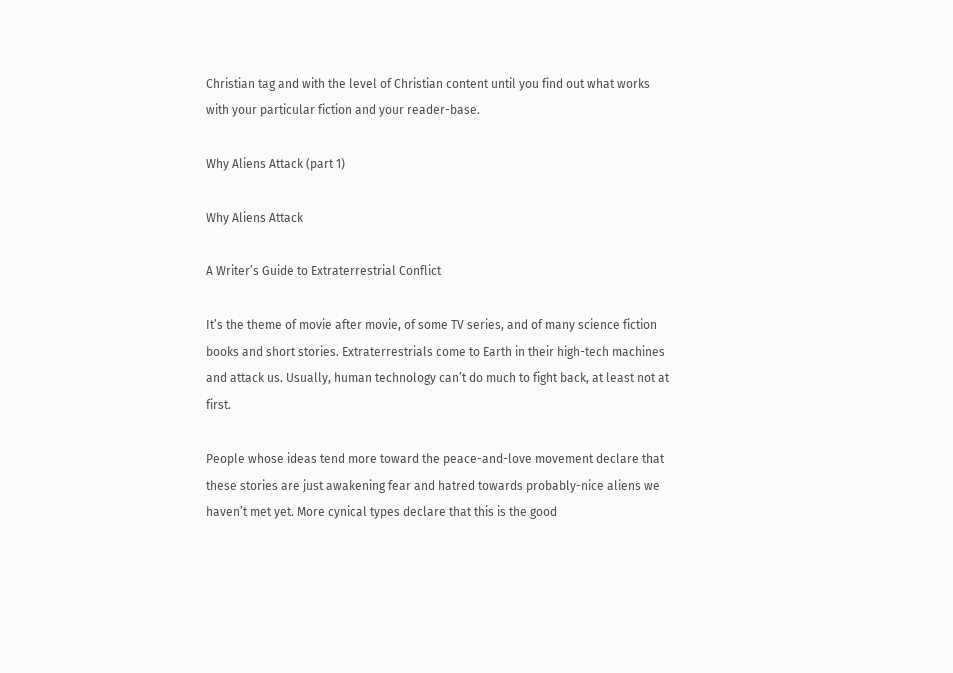Christian tag and with the level of Christian content until you find out what works with your particular fiction and your reader-base.

Why Aliens Attack (part 1)

Why Aliens Attack

A Writer’s Guide to Extraterrestrial Conflict

It’s the theme of movie after movie, of some TV series, and of many science fiction books and short stories. Extraterrestrials come to Earth in their high-tech machines and attack us. Usually, human technology can’t do much to fight back, at least not at first.

People whose ideas tend more toward the peace-and-love movement declare that these stories are just awakening fear and hatred towards probably-nice aliens we haven’t met yet. More cynical types declare that this is the good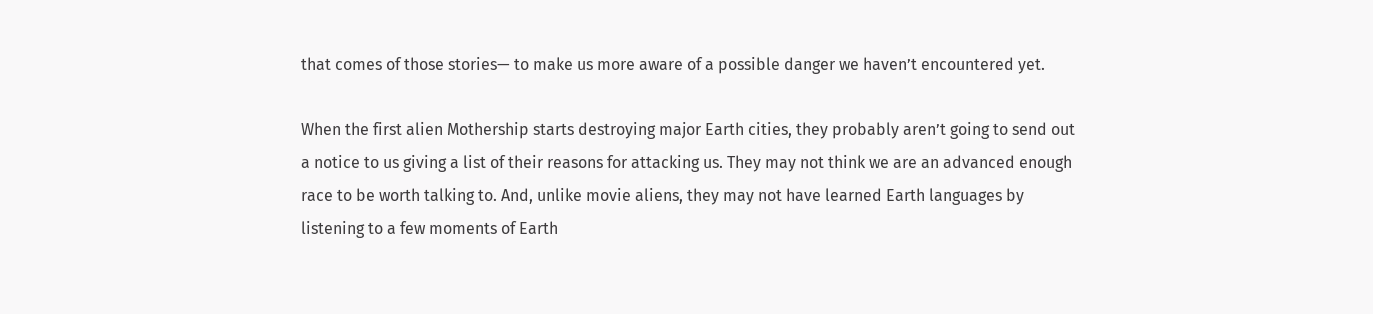that comes of those stories— to make us more aware of a possible danger we haven’t encountered yet.

When the first alien Mothership starts destroying major Earth cities, they probably aren’t going to send out a notice to us giving a list of their reasons for attacking us. They may not think we are an advanced enough race to be worth talking to. And, unlike movie aliens, they may not have learned Earth languages by listening to a few moments of Earth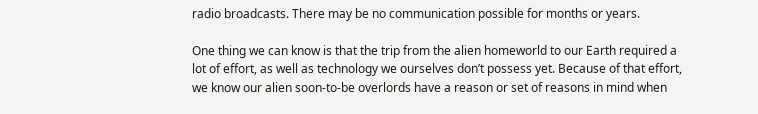radio broadcasts. There may be no communication possible for months or years.

One thing we can know is that the trip from the alien homeworld to our Earth required a lot of effort, as well as technology we ourselves don’t possess yet. Because of that effort, we know our alien soon-to-be overlords have a reason or set of reasons in mind when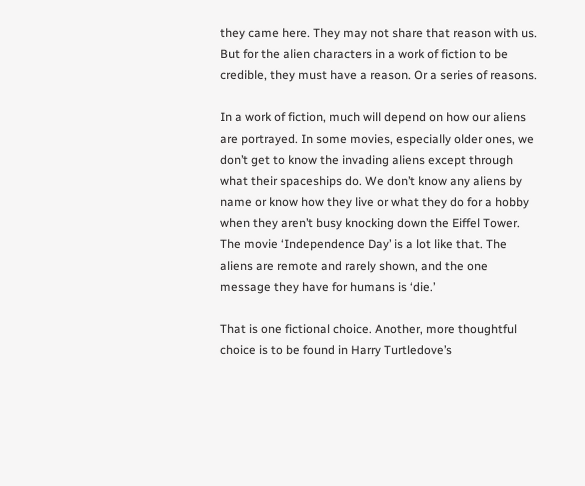they came here. They may not share that reason with us. But for the alien characters in a work of fiction to be credible, they must have a reason. Or a series of reasons.

In a work of fiction, much will depend on how our aliens are portrayed. In some movies, especially older ones, we don’t get to know the invading aliens except through what their spaceships do. We don’t know any aliens by name or know how they live or what they do for a hobby when they aren’t busy knocking down the Eiffel Tower. The movie ‘Independence Day’ is a lot like that. The aliens are remote and rarely shown, and the one message they have for humans is ‘die.’

That is one fictional choice. Another, more thoughtful choice is to be found in Harry Turtledove’s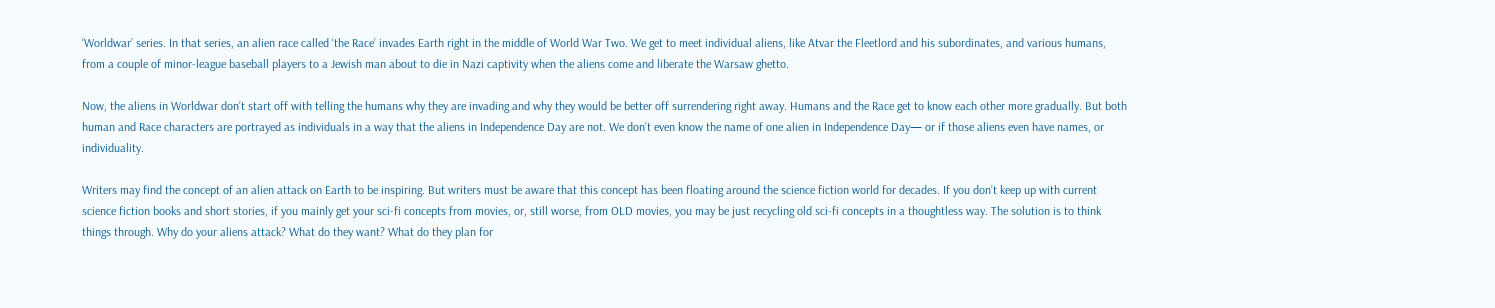‘Worldwar’ series. In that series, an alien race called ‘the Race’ invades Earth right in the middle of World War Two. We get to meet individual aliens, like Atvar the Fleetlord and his subordinates, and various humans, from a couple of minor-league baseball players to a Jewish man about to die in Nazi captivity when the aliens come and liberate the Warsaw ghetto.

Now, the aliens in Worldwar don’t start off with telling the humans why they are invading and why they would be better off surrendering right away. Humans and the Race get to know each other more gradually. But both human and Race characters are portrayed as individuals in a way that the aliens in Independence Day are not. We don’t even know the name of one alien in Independence Day— or if those aliens even have names, or individuality.

Writers may find the concept of an alien attack on Earth to be inspiring. But writers must be aware that this concept has been floating around the science fiction world for decades. If you don’t keep up with current science fiction books and short stories, if you mainly get your sci-fi concepts from movies, or, still worse, from OLD movies, you may be just recycling old sci-fi concepts in a thoughtless way. The solution is to think things through. Why do your aliens attack? What do they want? What do they plan for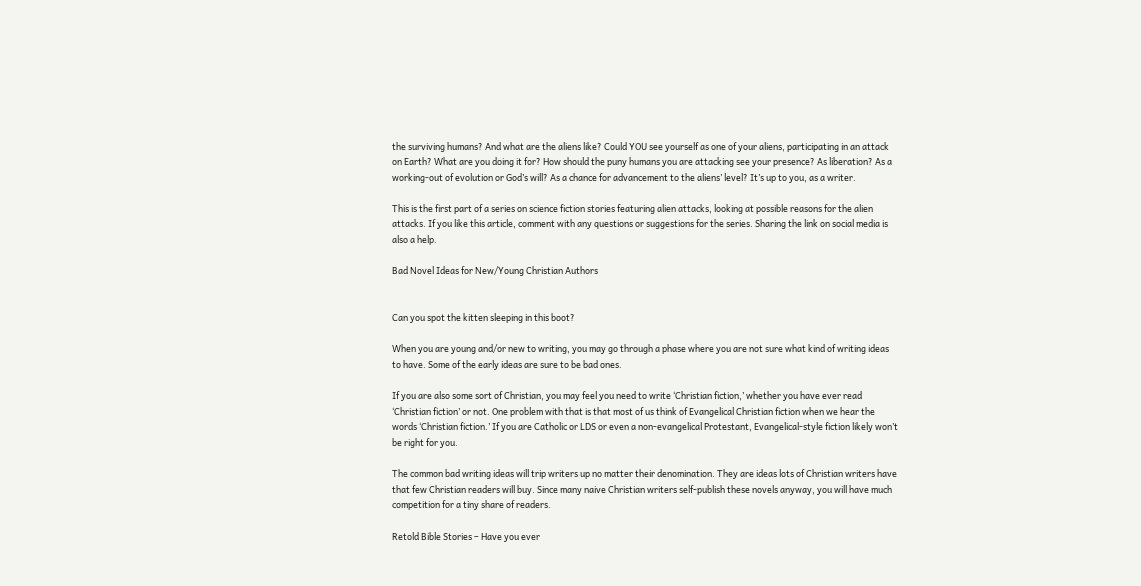the surviving humans? And what are the aliens like? Could YOU see yourself as one of your aliens, participating in an attack on Earth? What are you doing it for? How should the puny humans you are attacking see your presence? As liberation? As a working-out of evolution or God’s will? As a chance for advancement to the aliens’ level? It’s up to you, as a writer.

This is the first part of a series on science fiction stories featuring alien attacks, looking at possible reasons for the alien attacks. If you like this article, comment with any questions or suggestions for the series. Sharing the link on social media is also a help.

Bad Novel Ideas for New/Young Christian Authors


Can you spot the kitten sleeping in this boot?

When you are young and/or new to writing, you may go through a phase where you are not sure what kind of writing ideas to have. Some of the early ideas are sure to be bad ones.

If you are also some sort of Christian, you may feel you need to write ‘Christian fiction,’ whether you have ever read ‘Christian fiction’ or not. One problem with that is that most of us think of Evangelical Christian fiction when we hear the words ‘Christian fiction.’ If you are Catholic or LDS or even a non-evangelical Protestant, Evangelical-style fiction likely won’t be right for you.

The common bad writing ideas will trip writers up no matter their denomination. They are ideas lots of Christian writers have that few Christian readers will buy. Since many naive Christian writers self-publish these novels anyway, you will have much competition for a tiny share of readers.

Retold Bible Stories – Have you ever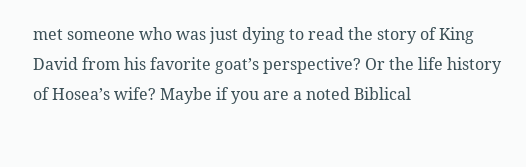met someone who was just dying to read the story of King David from his favorite goat’s perspective? Or the life history of Hosea’s wife? Maybe if you are a noted Biblical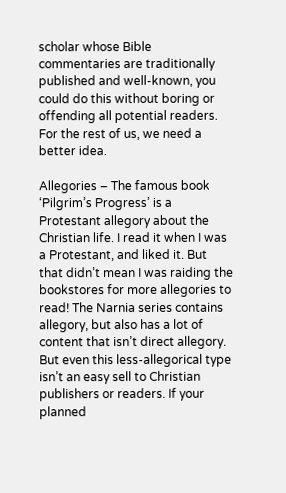scholar whose Bible commentaries are traditionally published and well-known, you could do this without boring or offending all potential readers. For the rest of us, we need a better idea.

Allegories – The famous book ‘Pilgrim’s Progress’ is a Protestant allegory about the Christian life. I read it when I was a Protestant, and liked it. But that didn’t mean I was raiding the bookstores for more allegories to read! The Narnia series contains allegory, but also has a lot of content that isn’t direct allegory. But even this less-allegorical type isn’t an easy sell to Christian publishers or readers. If your planned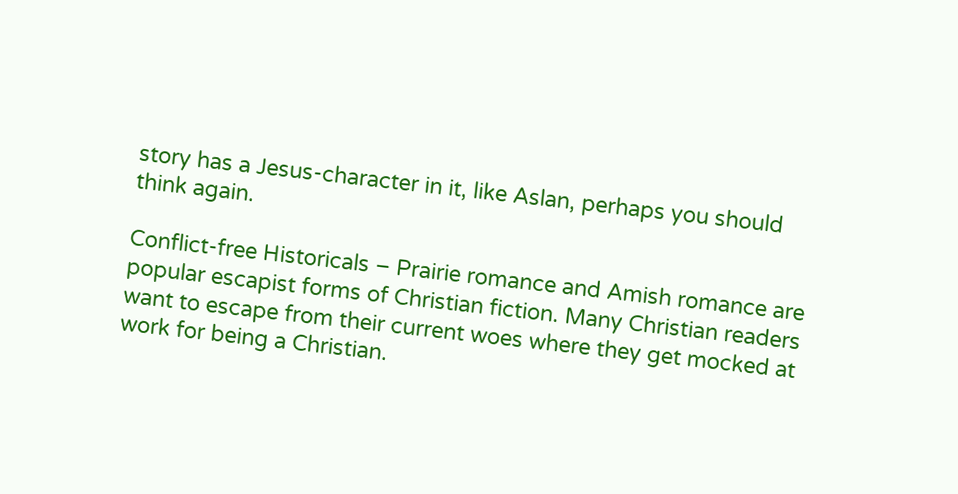story has a Jesus-character in it, like Aslan, perhaps you should think again.

Conflict-free Historicals – Prairie romance and Amish romance are popular escapist forms of Christian fiction. Many Christian readers want to escape from their current woes where they get mocked at work for being a Christian.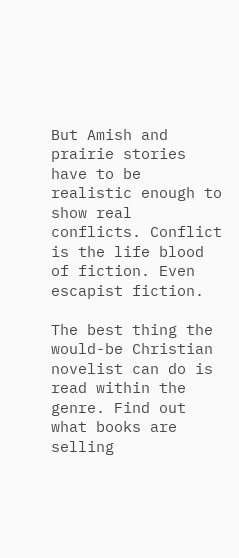But Amish and prairie stories have to be realistic enough to show real conflicts. Conflict is the life blood of fiction. Even escapist fiction.

The best thing the would-be Christian novelist can do is read within the genre. Find out what books are selling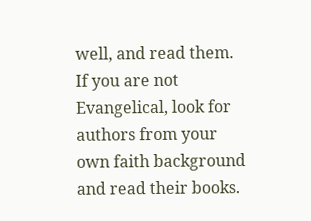well, and read them. If you are not Evangelical, look for authors from your own faith background and read their books.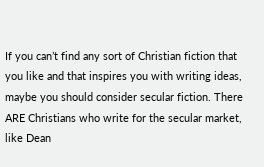If you can’t find any sort of Christian fiction that you like and that inspires you with writing ideas, maybe you should consider secular fiction. There ARE Christians who write for the secular market, like Dean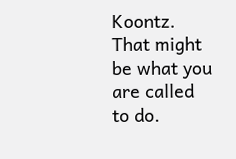Koontz. That might be what you are called to do.